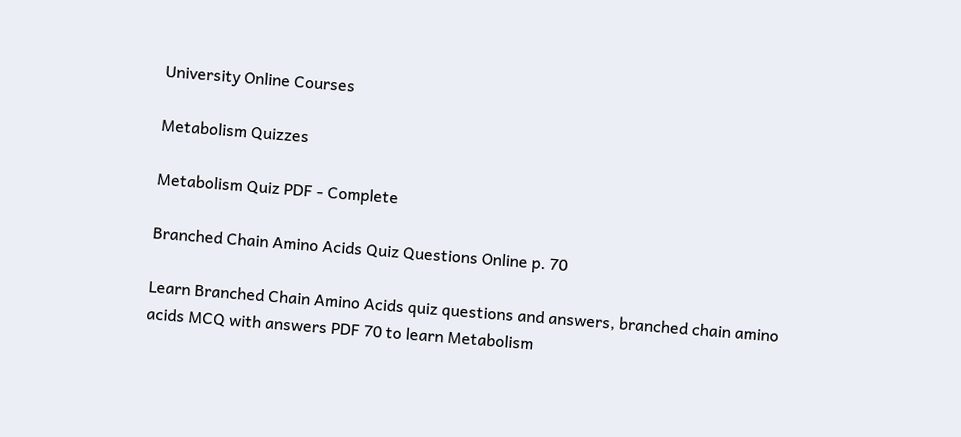University Online Courses

Metabolism Quizzes

Metabolism Quiz PDF - Complete

Branched Chain Amino Acids Quiz Questions Online p. 70

Learn Branched Chain Amino Acids quiz questions and answers, branched chain amino acids MCQ with answers PDF 70 to learn Metabolism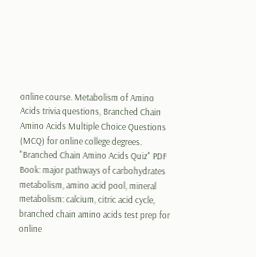online course. Metabolism of Amino Acids trivia questions, Branched Chain Amino Acids Multiple Choice Questions (MCQ) for online college degrees. "Branched Chain Amino Acids Quiz" PDF Book: major pathways of carbohydrates metabolism, amino acid pool, mineral metabolism: calcium, citric acid cycle, branched chain amino acids test prep for online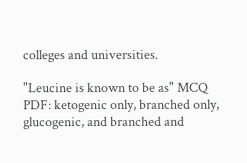colleges and universities.

"Leucine is known to be as" MCQ PDF: ketogenic only, branched only, glucogenic, and branched and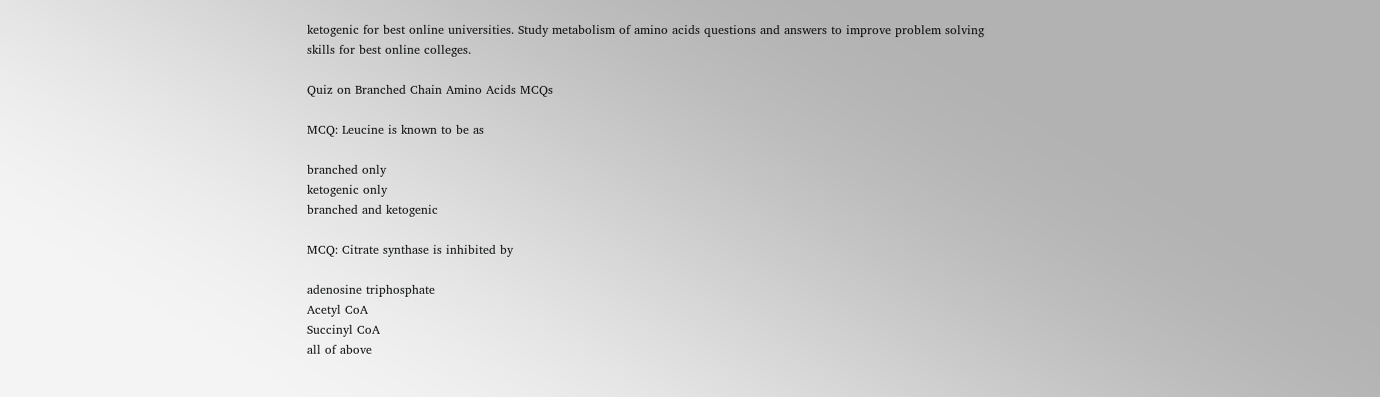ketogenic for best online universities. Study metabolism of amino acids questions and answers to improve problem solving skills for best online colleges.

Quiz on Branched Chain Amino Acids MCQs

MCQ: Leucine is known to be as

branched only
ketogenic only
branched and ketogenic

MCQ: Citrate synthase is inhibited by

adenosine triphosphate
Acetyl CoA
Succinyl CoA
all of above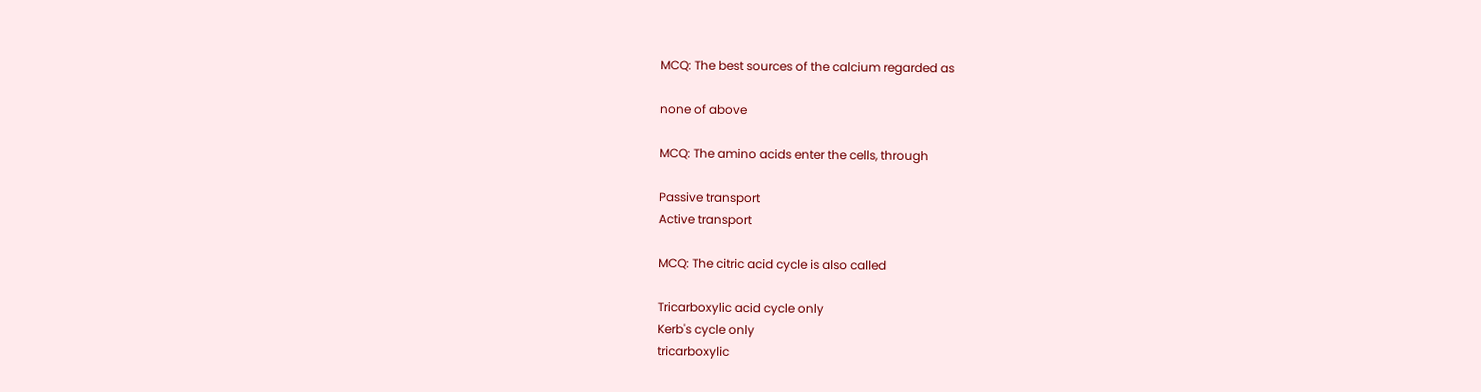MCQ: The best sources of the calcium regarded as

none of above

MCQ: The amino acids enter the cells, through

Passive transport
Active transport

MCQ: The citric acid cycle is also called

Tricarboxylic acid cycle only
Kerb's cycle only
tricarboxylic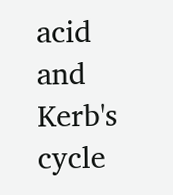acid and Kerb's cycle